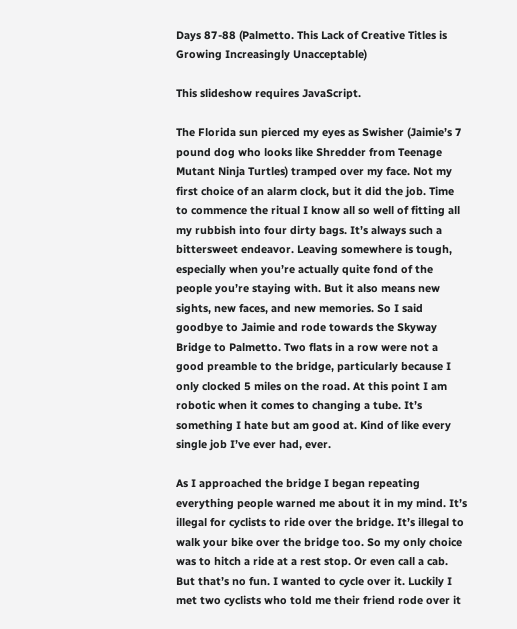Days 87-88 (Palmetto. This Lack of Creative Titles is Growing Increasingly Unacceptable)

This slideshow requires JavaScript.

The Florida sun pierced my eyes as Swisher (Jaimie’s 7 pound dog who looks like Shredder from Teenage Mutant Ninja Turtles) tramped over my face. Not my first choice of an alarm clock, but it did the job. Time to commence the ritual I know all so well of fitting all my rubbish into four dirty bags. It’s always such a bittersweet endeavor. Leaving somewhere is tough, especially when you’re actually quite fond of the people you’re staying with. But it also means new sights, new faces, and new memories. So I said goodbye to Jaimie and rode towards the Skyway Bridge to Palmetto. Two flats in a row were not a good preamble to the bridge, particularly because I only clocked 5 miles on the road. At this point I am robotic when it comes to changing a tube. It’s something I hate but am good at. Kind of like every single job I’ve ever had, ever.

As I approached the bridge I began repeating everything people warned me about it in my mind. It’s illegal for cyclists to ride over the bridge. It’s illegal to walk your bike over the bridge too. So my only choice was to hitch a ride at a rest stop. Or even call a cab. But that’s no fun. I wanted to cycle over it. Luckily I met two cyclists who told me their friend rode over it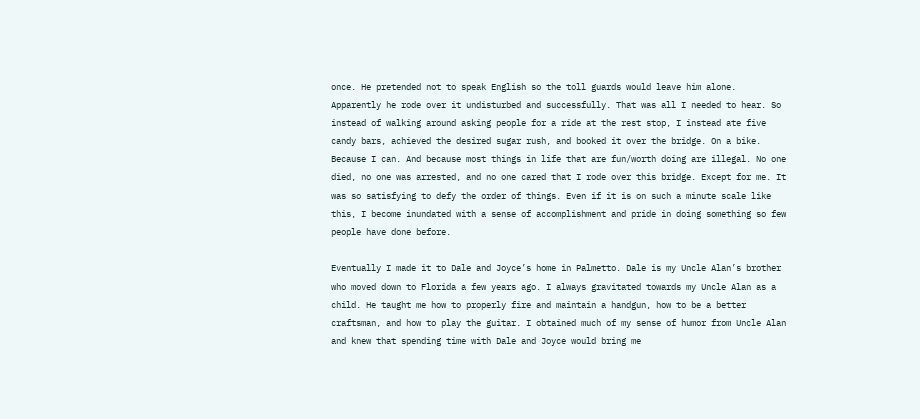once. He pretended not to speak English so the toll guards would leave him alone. Apparently he rode over it undisturbed and successfully. That was all I needed to hear. So instead of walking around asking people for a ride at the rest stop, I instead ate five candy bars, achieved the desired sugar rush, and booked it over the bridge. On a bike. Because I can. And because most things in life that are fun/worth doing are illegal. No one died, no one was arrested, and no one cared that I rode over this bridge. Except for me. It was so satisfying to defy the order of things. Even if it is on such a minute scale like this, I become inundated with a sense of accomplishment and pride in doing something so few people have done before.

Eventually I made it to Dale and Joyce’s home in Palmetto. Dale is my Uncle Alan’s brother who moved down to Florida a few years ago. I always gravitated towards my Uncle Alan as a child. He taught me how to properly fire and maintain a handgun, how to be a better craftsman, and how to play the guitar. I obtained much of my sense of humor from Uncle Alan and knew that spending time with Dale and Joyce would bring me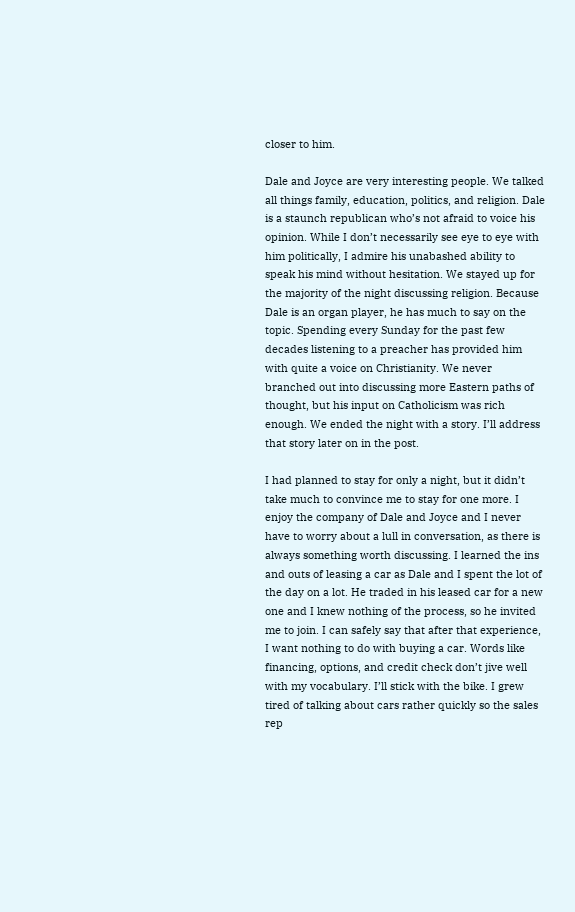closer to him.

Dale and Joyce are very interesting people. We talked all things family, education, politics, and religion. Dale is a staunch republican who’s not afraid to voice his opinion. While I don’t necessarily see eye to eye with him politically, I admire his unabashed ability to speak his mind without hesitation. We stayed up for the majority of the night discussing religion. Because Dale is an organ player, he has much to say on the topic. Spending every Sunday for the past few decades listening to a preacher has provided him with quite a voice on Christianity. We never branched out into discussing more Eastern paths of thought, but his input on Catholicism was rich enough. We ended the night with a story. I’ll address that story later on in the post.

I had planned to stay for only a night, but it didn’t take much to convince me to stay for one more. I enjoy the company of Dale and Joyce and I never have to worry about a lull in conversation, as there is always something worth discussing. I learned the ins and outs of leasing a car as Dale and I spent the lot of the day on a lot. He traded in his leased car for a new one and I knew nothing of the process, so he invited me to join. I can safely say that after that experience, I want nothing to do with buying a car. Words like financing, options, and credit check don’t jive well with my vocabulary. I’ll stick with the bike. I grew tired of talking about cars rather quickly so the sales rep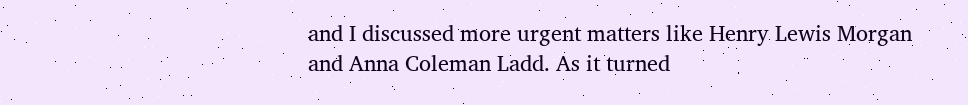and I discussed more urgent matters like Henry Lewis Morgan and Anna Coleman Ladd. As it turned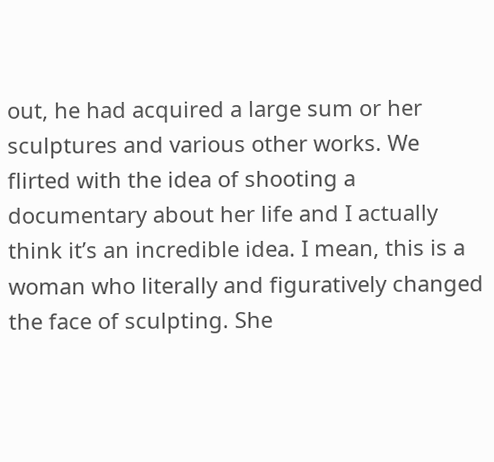out, he had acquired a large sum or her sculptures and various other works. We flirted with the idea of shooting a documentary about her life and I actually think it’s an incredible idea. I mean, this is a woman who literally and figuratively changed the face of sculpting. She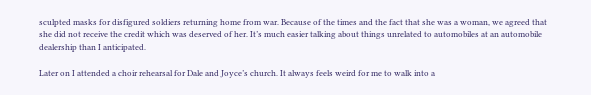sculpted masks for disfigured soldiers returning home from war. Because of the times and the fact that she was a woman, we agreed that she did not receive the credit which was deserved of her. It’s much easier talking about things unrelated to automobiles at an automobile dealership than I anticipated.

Later on I attended a choir rehearsal for Dale and Joyce’s church. It always feels weird for me to walk into a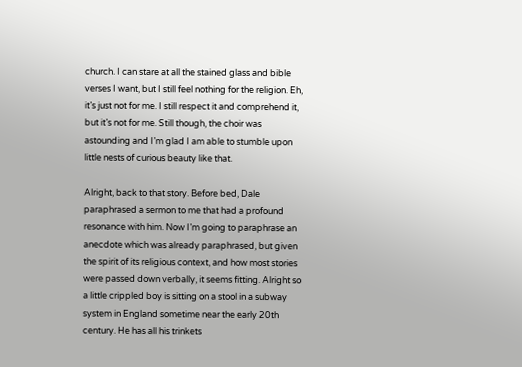church. I can stare at all the stained glass and bible verses I want, but I still feel nothing for the religion. Eh, it’s just not for me. I still respect it and comprehend it, but it’s not for me. Still though, the choir was astounding and I’m glad I am able to stumble upon little nests of curious beauty like that.

Alright, back to that story. Before bed, Dale paraphrased a sermon to me that had a profound resonance with him. Now I’m going to paraphrase an anecdote which was already paraphrased, but given the spirit of its religious context, and how most stories were passed down verbally, it seems fitting. Alright so a little crippled boy is sitting on a stool in a subway system in England sometime near the early 20th century. He has all his trinkets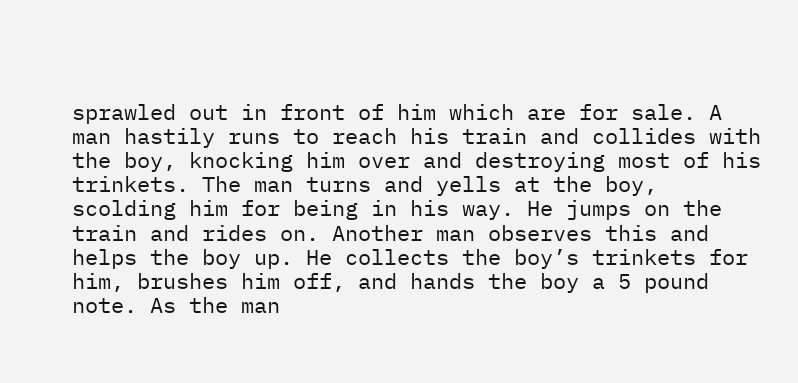sprawled out in front of him which are for sale. A man hastily runs to reach his train and collides with the boy, knocking him over and destroying most of his trinkets. The man turns and yells at the boy, scolding him for being in his way. He jumps on the train and rides on. Another man observes this and helps the boy up. He collects the boy’s trinkets for him, brushes him off, and hands the boy a 5 pound note. As the man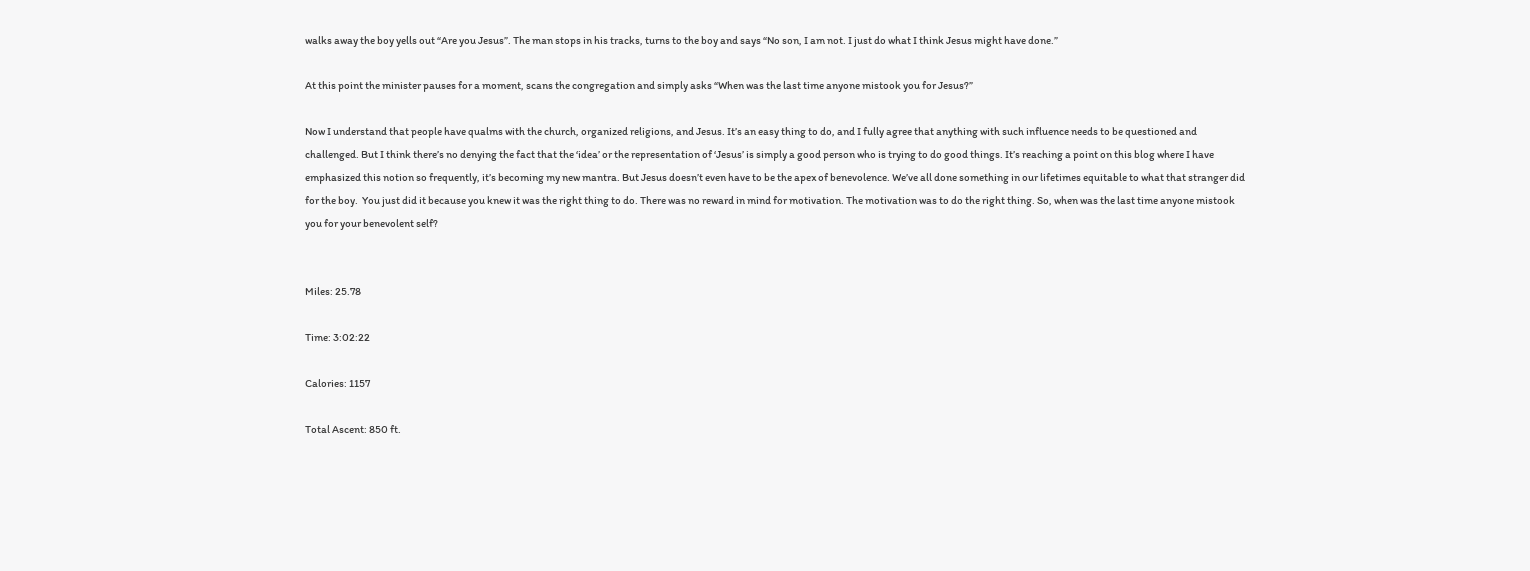walks away the boy yells out “Are you Jesus”. The man stops in his tracks, turns to the boy and says “No son, I am not. I just do what I think Jesus might have done.”

At this point the minister pauses for a moment, scans the congregation and simply asks “When was the last time anyone mistook you for Jesus?”

Now I understand that people have qualms with the church, organized religions, and Jesus. It’s an easy thing to do, and I fully agree that anything with such influence needs to be questioned and challenged. But I think there’s no denying the fact that the ‘idea’ or the representation of ‘Jesus’ is simply a good person who is trying to do good things. It’s reaching a point on this blog where I have emphasized this notion so frequently, it’s becoming my new mantra. But Jesus doesn’t even have to be the apex of benevolence. We’ve all done something in our lifetimes equitable to what that stranger did for the boy.  You just did it because you knew it was the right thing to do. There was no reward in mind for motivation. The motivation was to do the right thing. So, when was the last time anyone mistook you for your benevolent self?


Miles: 25.78

Time: 3:02:22

Calories: 1157

Total Ascent: 850 ft.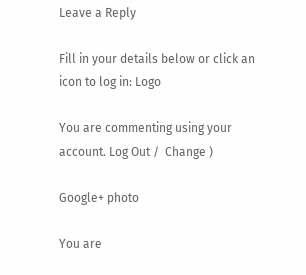Leave a Reply

Fill in your details below or click an icon to log in: Logo

You are commenting using your account. Log Out /  Change )

Google+ photo

You are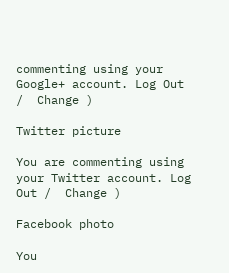commenting using your Google+ account. Log Out /  Change )

Twitter picture

You are commenting using your Twitter account. Log Out /  Change )

Facebook photo

You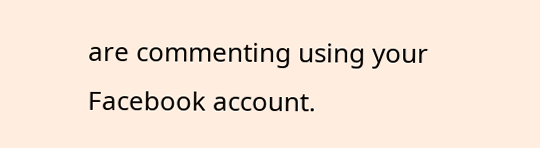are commenting using your Facebook account.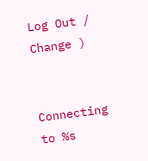Log Out /  Change )


Connecting to %s